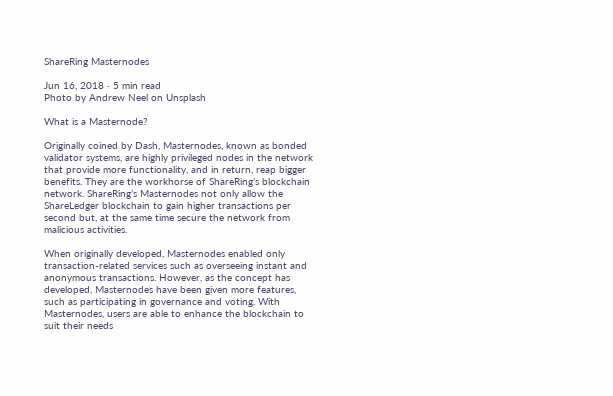ShareRing Masternodes

Jun 16, 2018 · 5 min read
Photo by Andrew Neel on Unsplash

What is a Masternode?

Originally coined by Dash, Masternodes, known as bonded validator systems, are highly privileged nodes in the network that provide more functionality, and in return, reap bigger benefits. They are the workhorse of ShareRing’s blockchain network. ShareRing’s Masternodes not only allow the ShareLedger blockchain to gain higher transactions per second but, at the same time secure the network from malicious activities.

When originally developed, Masternodes enabled only transaction-related services such as overseeing instant and anonymous transactions. However, as the concept has developed, Masternodes have been given more features, such as participating in governance and voting. With Masternodes, users are able to enhance the blockchain to suit their needs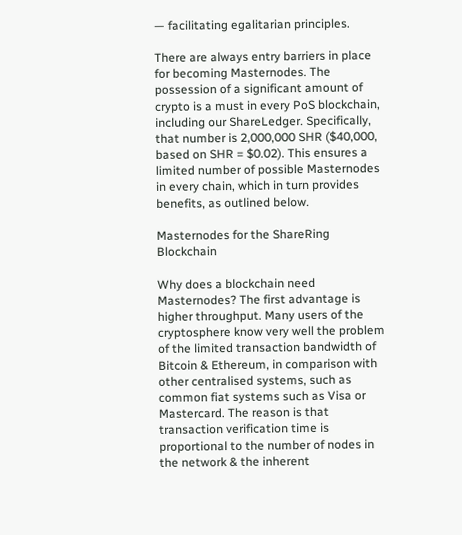— facilitating egalitarian principles.

There are always entry barriers in place for becoming Masternodes. The possession of a significant amount of crypto is a must in every PoS blockchain, including our ShareLedger. Specifically, that number is 2,000,000 SHR ($40,000, based on SHR = $0.02). This ensures a limited number of possible Masternodes in every chain, which in turn provides benefits, as outlined below.

Masternodes for the ShareRing Blockchain

Why does a blockchain need Masternodes? The first advantage is higher throughput. Many users of the cryptosphere know very well the problem of the limited transaction bandwidth of Bitcoin & Ethereum, in comparison with other centralised systems, such as common fiat systems such as Visa or Mastercard. The reason is that transaction verification time is proportional to the number of nodes in the network & the inherent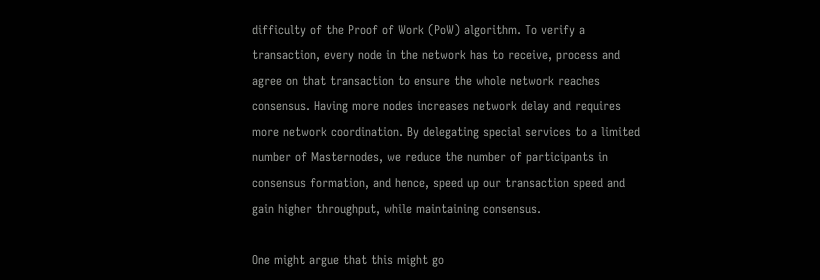difficulty of the Proof of Work (PoW) algorithm. To verify a transaction, every node in the network has to receive, process and agree on that transaction to ensure the whole network reaches consensus. Having more nodes increases network delay and requires more network coordination. By delegating special services to a limited number of Masternodes, we reduce the number of participants in consensus formation, and hence, speed up our transaction speed and gain higher throughput, while maintaining consensus.

One might argue that this might go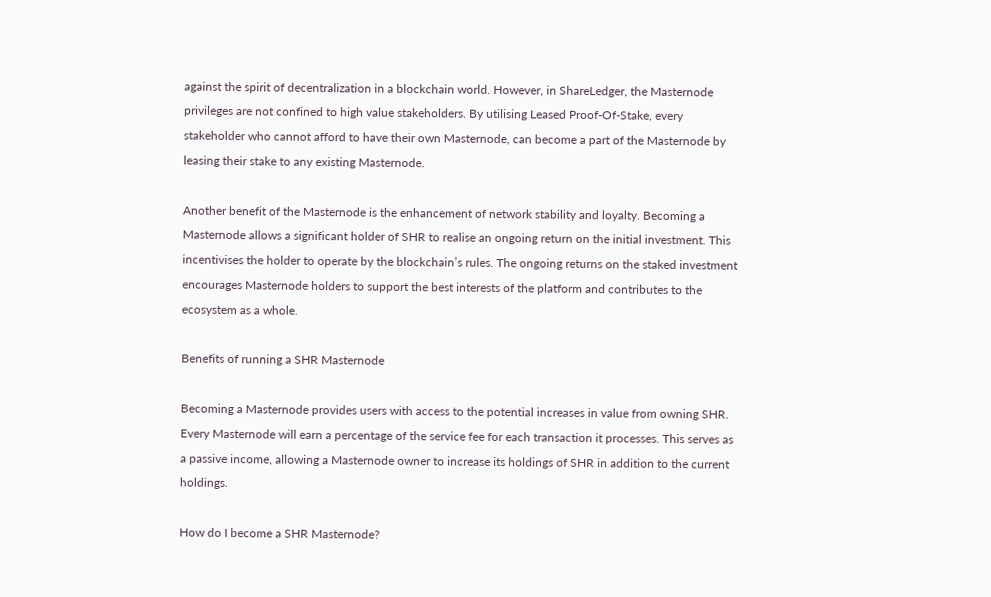against the spirit of decentralization in a blockchain world. However, in ShareLedger, the Masternode privileges are not confined to high value stakeholders. By utilising Leased Proof-Of-Stake, every stakeholder who cannot afford to have their own Masternode, can become a part of the Masternode by leasing their stake to any existing Masternode.

Another benefit of the Masternode is the enhancement of network stability and loyalty. Becoming a Masternode allows a significant holder of SHR to realise an ongoing return on the initial investment. This incentivises the holder to operate by the blockchain’s rules. The ongoing returns on the staked investment encourages Masternode holders to support the best interests of the platform and contributes to the ecosystem as a whole.

Benefits of running a SHR Masternode

Becoming a Masternode provides users with access to the potential increases in value from owning SHR. Every Masternode will earn a percentage of the service fee for each transaction it processes. This serves as a passive income, allowing a Masternode owner to increase its holdings of SHR in addition to the current holdings.

How do I become a SHR Masternode?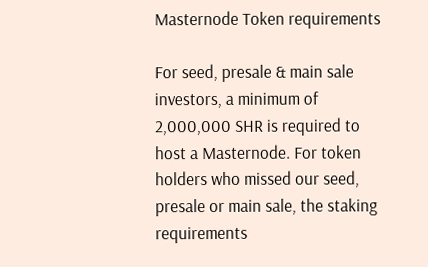Masternode Token requirements

For seed, presale & main sale investors, a minimum of 2,000,000 SHR is required to host a Masternode. For token holders who missed our seed, presale or main sale, the staking requirements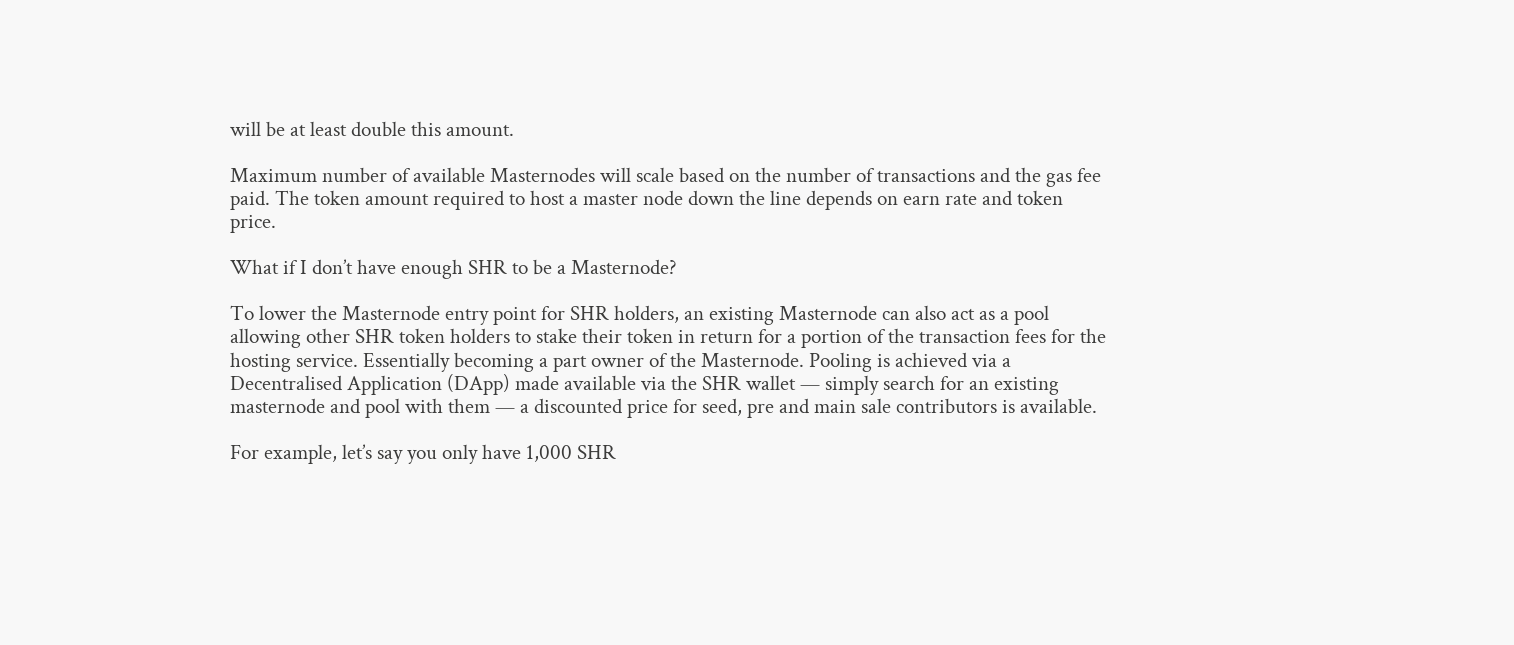will be at least double this amount.

Maximum number of available Masternodes will scale based on the number of transactions and the gas fee paid. The token amount required to host a master node down the line depends on earn rate and token price.

What if I don’t have enough SHR to be a Masternode?

To lower the Masternode entry point for SHR holders, an existing Masternode can also act as a pool allowing other SHR token holders to stake their token in return for a portion of the transaction fees for the hosting service. Essentially becoming a part owner of the Masternode. Pooling is achieved via a Decentralised Application (DApp) made available via the SHR wallet — simply search for an existing masternode and pool with them — a discounted price for seed, pre and main sale contributors is available.

For example, let’s say you only have 1,000 SHR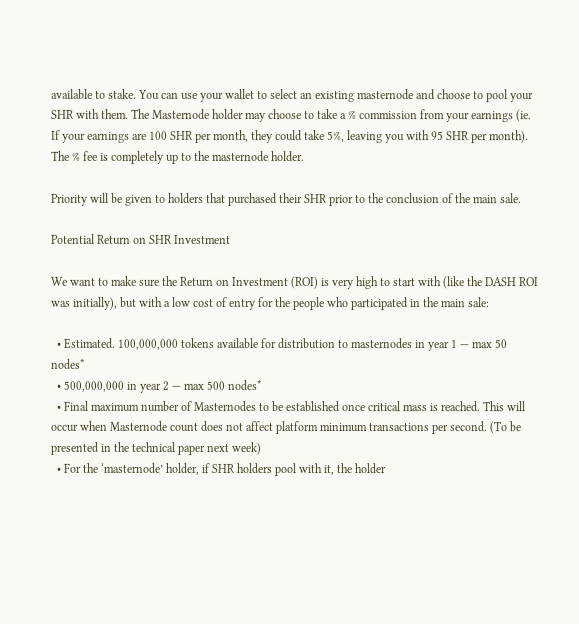available to stake. You can use your wallet to select an existing masternode and choose to pool your SHR with them. The Masternode holder may choose to take a % commission from your earnings (ie. If your earnings are 100 SHR per month, they could take 5%, leaving you with 95 SHR per month). The % fee is completely up to the masternode holder.

Priority will be given to holders that purchased their SHR prior to the conclusion of the main sale.

Potential Return on SHR Investment

We want to make sure the Return on Investment (ROI) is very high to start with (like the DASH ROI was initially), but with a low cost of entry for the people who participated in the main sale:

  • Estimated. 100,000,000 tokens available for distribution to masternodes in year 1 — max 50 nodes*
  • 500,000,000 in year 2 — max 500 nodes*
  • Final maximum number of Masternodes to be established once critical mass is reached. This will occur when Masternode count does not affect platform minimum transactions per second. (To be presented in the technical paper next week)
  • For the ‘masternode’ holder, if SHR holders pool with it, the holder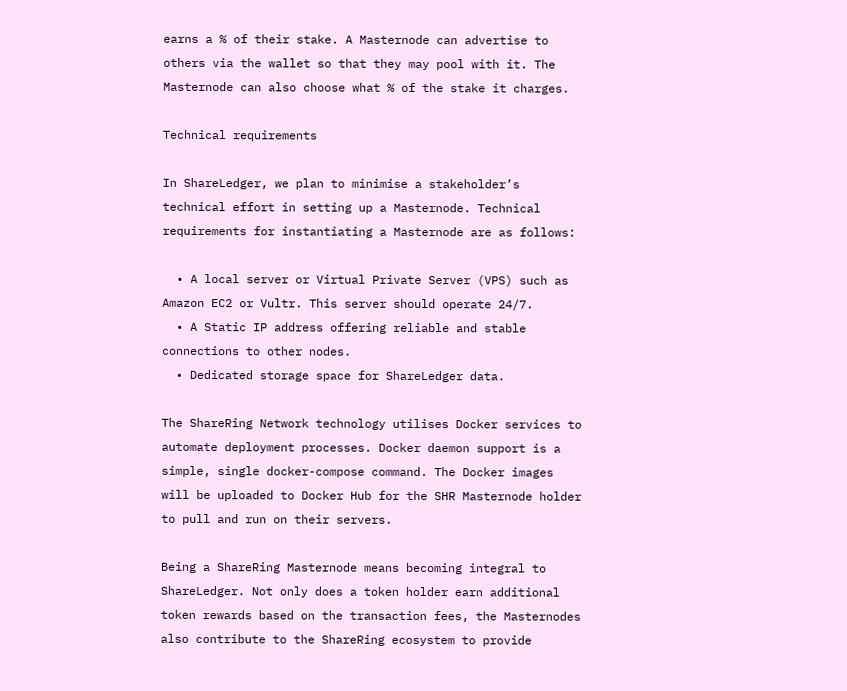earns a % of their stake. A Masternode can advertise to others via the wallet so that they may pool with it. The Masternode can also choose what % of the stake it charges.

Technical requirements

In ShareLedger, we plan to minimise a stakeholder’s technical effort in setting up a Masternode. Technical requirements for instantiating a Masternode are as follows:

  • A local server or Virtual Private Server (VPS) such as Amazon EC2 or Vultr. This server should operate 24/7.
  • A Static IP address offering reliable and stable connections to other nodes.
  • Dedicated storage space for ShareLedger data.

The ShareRing Network technology utilises Docker services to automate deployment processes. Docker daemon support is a simple, single docker-compose command. The Docker images will be uploaded to Docker Hub for the SHR Masternode holder to pull and run on their servers.

Being a ShareRing Masternode means becoming integral to ShareLedger. Not only does a token holder earn additional token rewards based on the transaction fees, the Masternodes also contribute to the ShareRing ecosystem to provide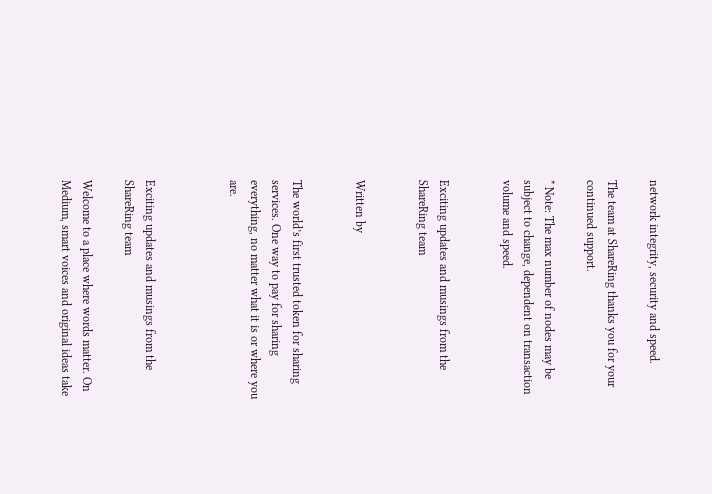network integrity, security and speed.

The team at ShareRing thanks you for your continued support.

* Note: The max number of nodes may be subject to change, dependent on transaction volume and speed.


Exciting updates and musings from the ShareRing team


Written by


The world’s first trusted token for sharing services. One way to pay for sharing everything, no matter what it is or where you are.



Exciting updates and musings from the ShareRing team

Welcome to a place where words matter. On Medium, smart voices and original ideas take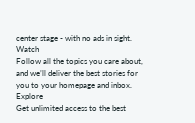center stage - with no ads in sight. Watch
Follow all the topics you care about, and we’ll deliver the best stories for you to your homepage and inbox. Explore
Get unlimited access to the best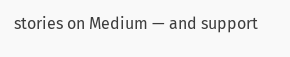stories on Medium — and support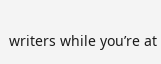writers while you’re at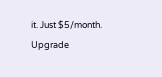it. Just $5/month. Upgrade